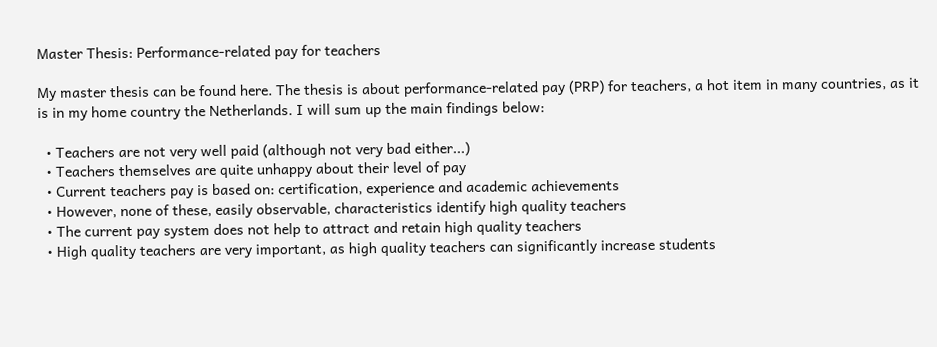Master Thesis: Performance-related pay for teachers

My master thesis can be found here. The thesis is about performance-related pay (PRP) for teachers, a hot item in many countries, as it is in my home country the Netherlands. I will sum up the main findings below:

  • Teachers are not very well paid (although not very bad either...)
  • Teachers themselves are quite unhappy about their level of pay
  • Current teachers pay is based on: certification, experience and academic achievements
  • However, none of these, easily observable, characteristics identify high quality teachers
  • The current pay system does not help to attract and retain high quality teachers
  • High quality teachers are very important, as high quality teachers can significantly increase students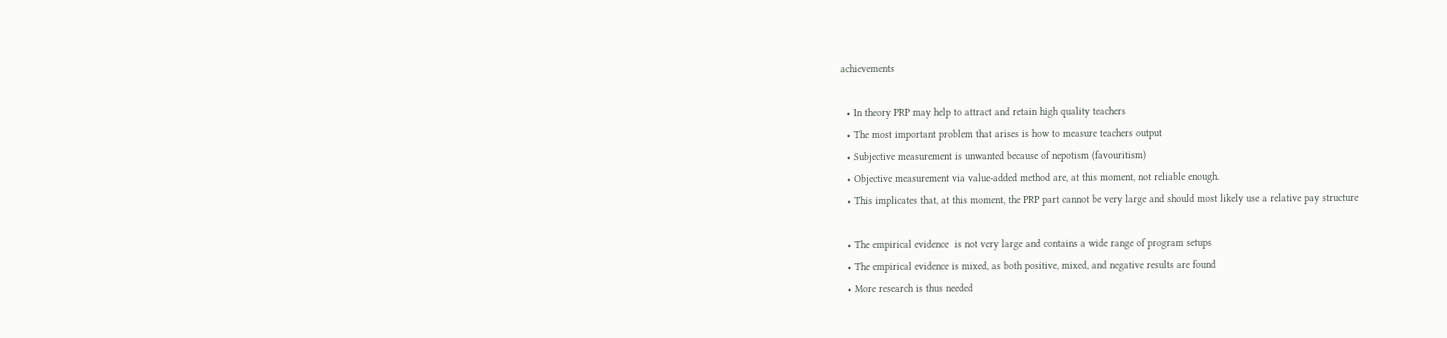achievements

  • In theory PRP may help to attract and retain high quality teachers
  • The most important problem that arises is how to measure teachers output
  • Subjective measurement is unwanted because of nepotism (favouritism)
  • Objective measurement via value-added method are, at this moment, not reliable enough.
  • This implicates that, at this moment, the PRP part cannot be very large and should most likely use a relative pay structure

  • The empirical evidence  is not very large and contains a wide range of program setups
  • The empirical evidence is mixed, as both positive, mixed, and negative results are found
  • More research is thus needed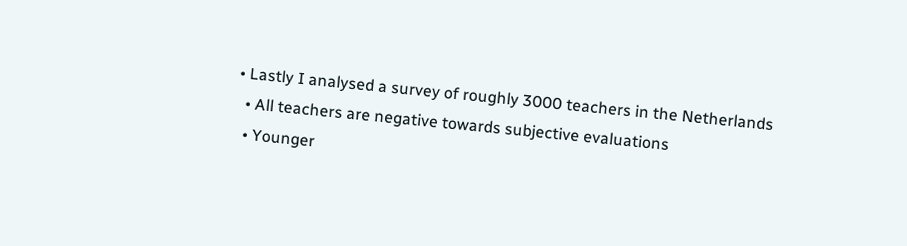• Lastly I analysed a survey of roughly 3000 teachers in the Netherlands
  • All teachers are negative towards subjective evaluations
  • Younger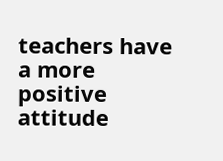teachers have a more positive attitude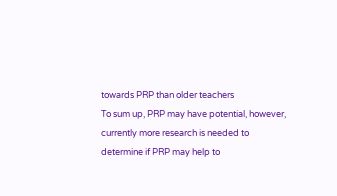towards PRP than older teachers
To sum up, PRP may have potential, however, currently more research is needed to determine if PRP may help to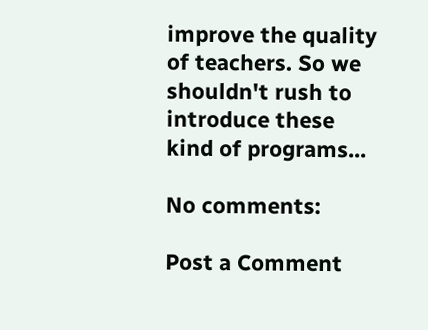improve the quality of teachers. So we shouldn't rush to introduce these kind of programs...

No comments:

Post a Comment